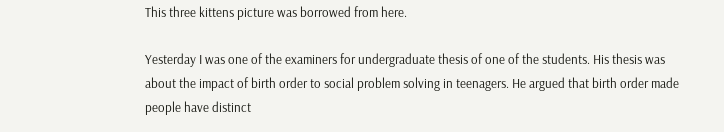This three kittens picture was borrowed from here.

Yesterday I was one of the examiners for undergraduate thesis of one of the students. His thesis was about the impact of birth order to social problem solving in teenagers. He argued that birth order made people have distinct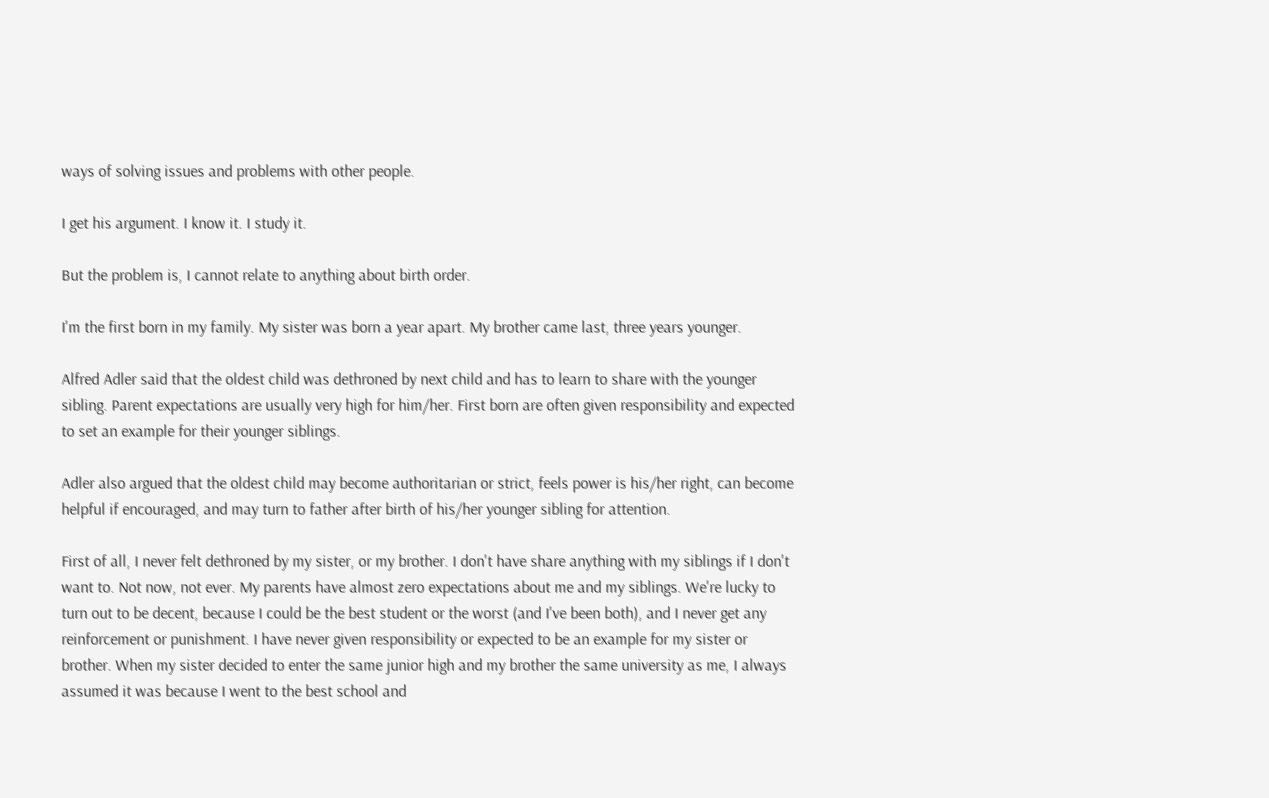ways of solving issues and problems with other people.

I get his argument. I know it. I study it.

But the problem is, I cannot relate to anything about birth order.

I'm the first born in my family. My sister was born a year apart. My brother came last, three years younger.

Alfred Adler said that the oldest child was dethroned by next child and has to learn to share with the younger sibling. Parent expectations are usually very high for him/her. First born are often given responsibility and expected to set an example for their younger siblings.

Adler also argued that the oldest child may become authoritarian or strict, feels power is his/her right, can become helpful if encouraged, and may turn to father after birth of his/her younger sibling for attention.

First of all, I never felt dethroned by my sister, or my brother. I don't have share anything with my siblings if I don't want to. Not now, not ever. My parents have almost zero expectations about me and my siblings. We're lucky to turn out to be decent, because I could be the best student or the worst (and I've been both), and I never get any reinforcement or punishment. I have never given responsibility or expected to be an example for my sister or brother. When my sister decided to enter the same junior high and my brother the same university as me, I always assumed it was because I went to the best school and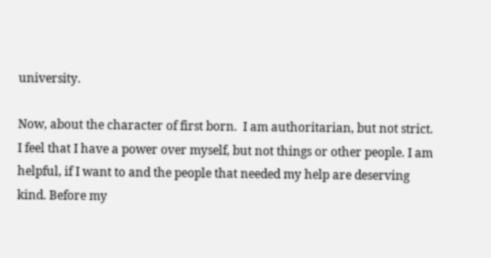university.

Now, about the character of first born.  I am authoritarian, but not strict. I feel that I have a power over myself, but not things or other people. I am helpful, if I want to and the people that needed my help are deserving kind. Before my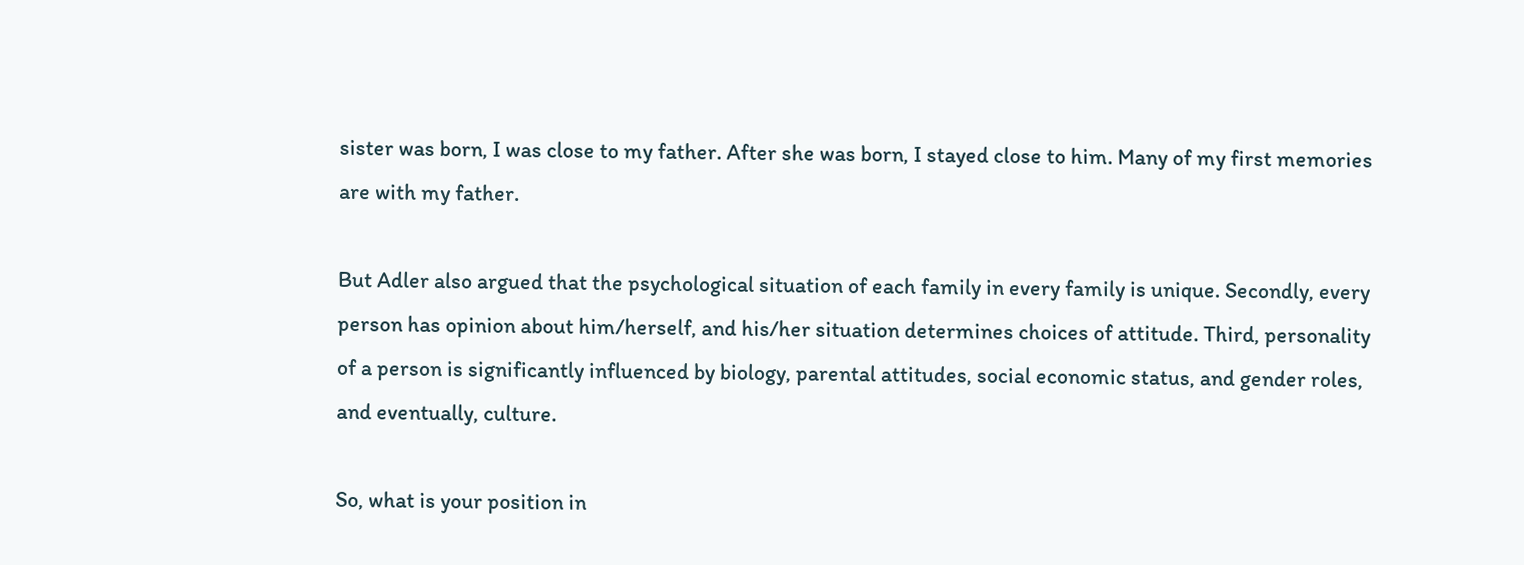sister was born, I was close to my father. After she was born, I stayed close to him. Many of my first memories are with my father.

But Adler also argued that the psychological situation of each family in every family is unique. Secondly, every person has opinion about him/herself, and his/her situation determines choices of attitude. Third, personality of a person is significantly influenced by biology, parental attitudes, social economic status, and gender roles, and eventually, culture.

So, what is your position in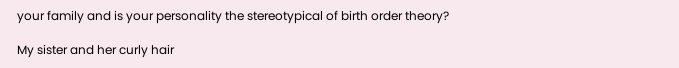your family and is your personality the stereotypical of birth order theory?

My sister and her curly hair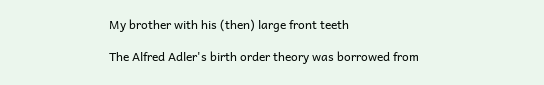My brother with his (then) large front teeth

The Alfred Adler's birth order theory was borrowed from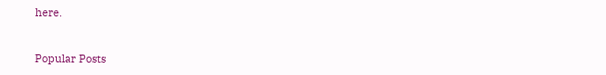here.


Popular Posts